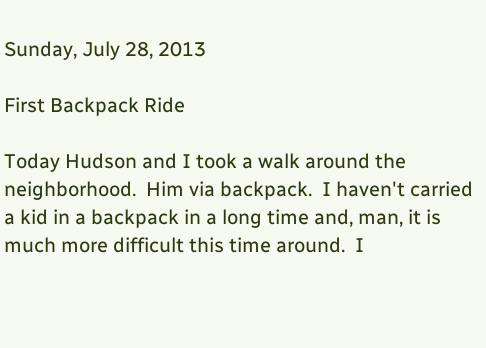Sunday, July 28, 2013

First Backpack Ride

Today Hudson and I took a walk around the neighborhood.  Him via backpack.  I haven't carried a kid in a backpack in a long time and, man, it is much more difficult this time around.  I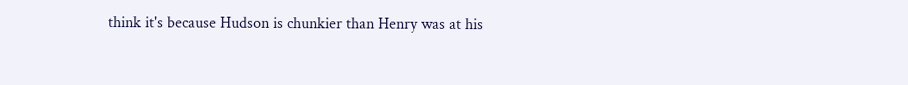think it's because Hudson is chunkier than Henry was at his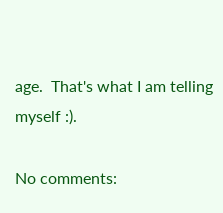age.  That's what I am telling myself :).

No comments: